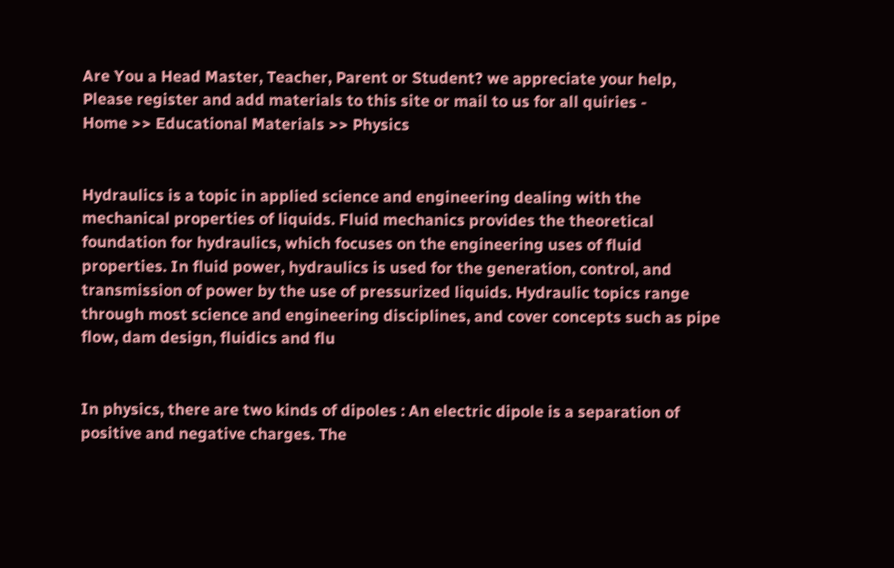Are You a Head Master, Teacher, Parent or Student? we appreciate your help, Please register and add materials to this site or mail to us for all quiries -
Home >> Educational Materials >> Physics


Hydraulics is a topic in applied science and engineering dealing with the mechanical properties of liquids. Fluid mechanics provides the theoretical foundation for hydraulics, which focuses on the engineering uses of fluid properties. In fluid power, hydraulics is used for the generation, control, and transmission of power by the use of pressurized liquids. Hydraulic topics range through most science and engineering disciplines, and cover concepts such as pipe flow, dam design, fluidics and flu


In physics, there are two kinds of dipoles : An electric dipole is a separation of positive and negative charges. The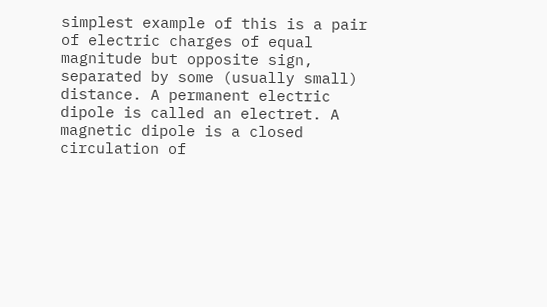simplest example of this is a pair of electric charges of equal magnitude but opposite sign, separated by some (usually small) distance. A permanent electric dipole is called an electret. A magnetic dipole is a closed circulation of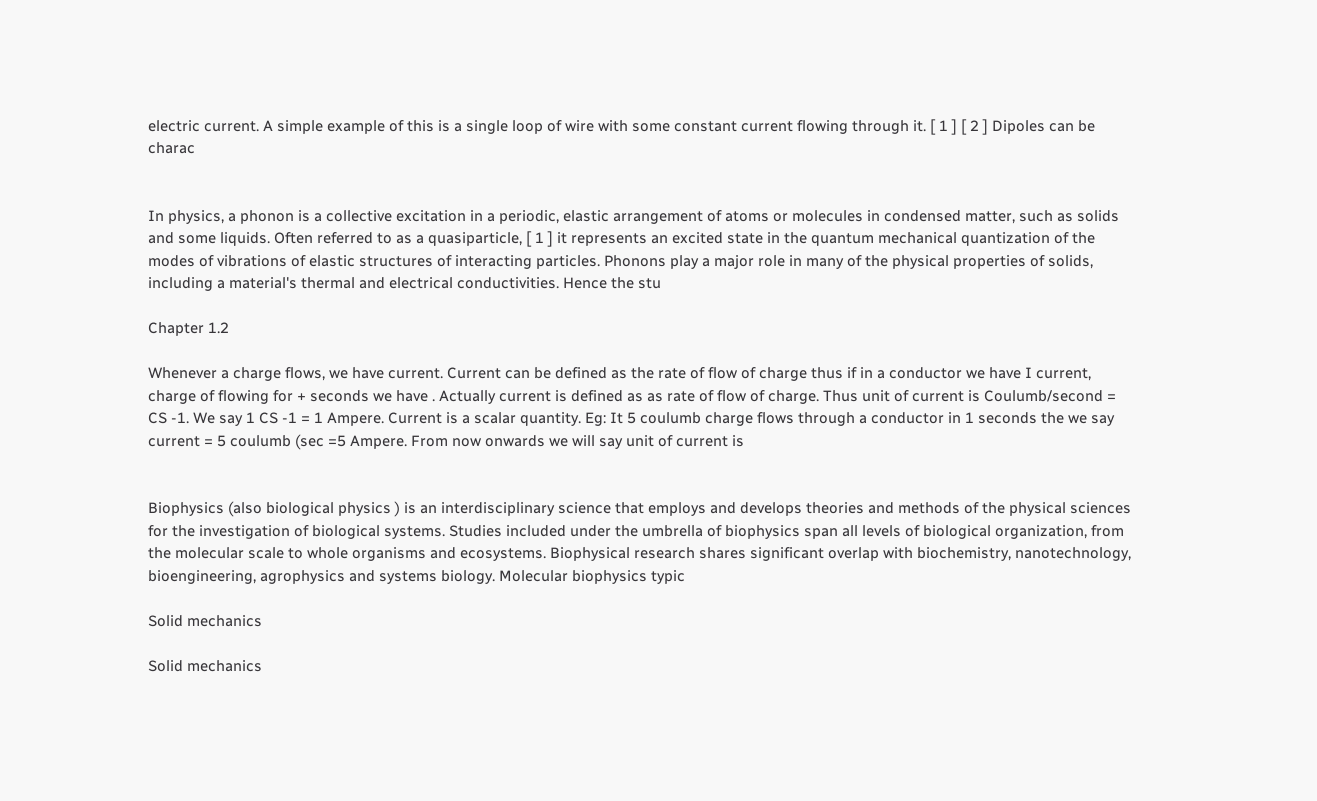electric current. A simple example of this is a single loop of wire with some constant current flowing through it. [ 1 ] [ 2 ] Dipoles can be charac


In physics, a phonon is a collective excitation in a periodic, elastic arrangement of atoms or molecules in condensed matter, such as solids and some liquids. Often referred to as a quasiparticle, [ 1 ] it represents an excited state in the quantum mechanical quantization of the modes of vibrations of elastic structures of interacting particles. Phonons play a major role in many of the physical properties of solids, including a material's thermal and electrical conductivities. Hence the stu

Chapter 1.2

Whenever a charge flows, we have current. Current can be defined as the rate of flow of charge thus if in a conductor we have I current, charge of flowing for + seconds we have . Actually current is defined as as rate of flow of charge. Thus unit of current is Coulumb/second = CS -1. We say 1 CS -1 = 1 Ampere. Current is a scalar quantity. Eg: It 5 coulumb charge flows through a conductor in 1 seconds the we say current = 5 coulumb (sec =5 Ampere. From now onwards we will say unit of current is


Biophysics (also biological physics ) is an interdisciplinary science that employs and develops theories and methods of the physical sciences for the investigation of biological systems. Studies included under the umbrella of biophysics span all levels of biological organization, from the molecular scale to whole organisms and ecosystems. Biophysical research shares significant overlap with biochemistry, nanotechnology, bioengineering, agrophysics and systems biology. Molecular biophysics typic

Solid mechanics

Solid mechanics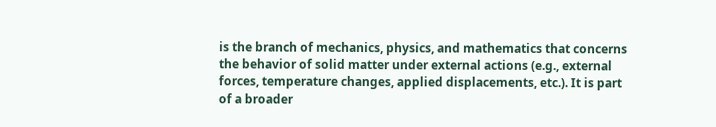is the branch of mechanics, physics, and mathematics that concerns the behavior of solid matter under external actions (e.g., external forces, temperature changes, applied displacements, etc.). It is part of a broader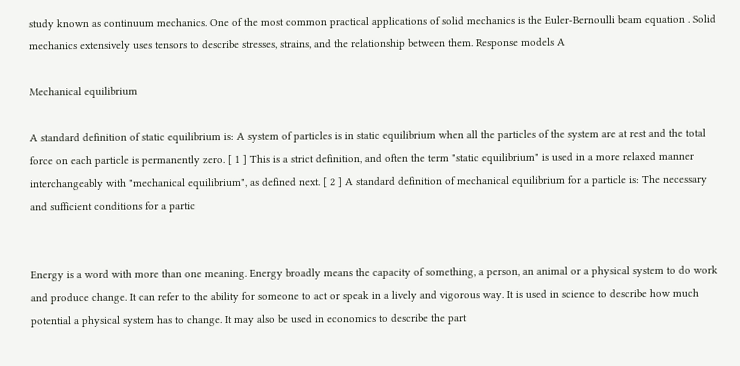study known as continuum mechanics. One of the most common practical applications of solid mechanics is the Euler-Bernoulli beam equation . Solid mechanics extensively uses tensors to describe stresses, strains, and the relationship between them. Response models A

Mechanical equilibrium

A standard definition of static equilibrium is: A system of particles is in static equilibrium when all the particles of the system are at rest and the total force on each particle is permanently zero. [ 1 ] This is a strict definition, and often the term "static equilibrium" is used in a more relaxed manner interchangeably with "mechanical equilibrium", as defined next. [ 2 ] A standard definition of mechanical equilibrium for a particle is: The necessary and sufficient conditions for a partic


Energy is a word with more than one meaning. Energy broadly means the capacity of something, a person, an animal or a physical system to do work and produce change. It can refer to the ability for someone to act or speak in a lively and vigorous way. It is used in science to describe how much potential a physical system has to change. It may also be used in economics to describe the part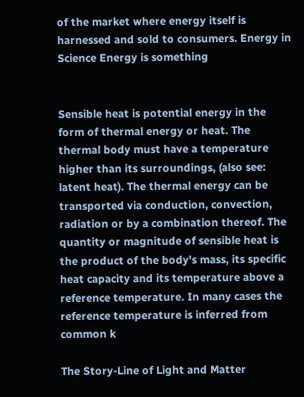of the market where energy itself is harnessed and sold to consumers. Energy in Science Energy is something


Sensible heat is potential energy in the form of thermal energy or heat. The thermal body must have a temperature higher than its surroundings, (also see: latent heat). The thermal energy can be transported via conduction, convection, radiation or by a combination thereof. The quantity or magnitude of sensible heat is the product of the body's mass, its specific heat capacity and its temperature above a reference temperature. In many cases the reference temperature is inferred from common k

The Story-Line of Light and Matter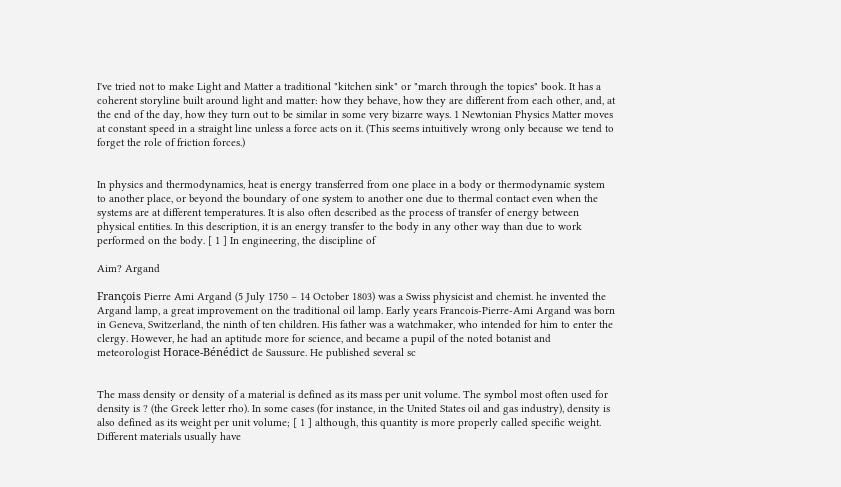I've tried not to make Light and Matter a traditional "kitchen sink" or "march through the topics" book. It has a coherent storyline built around light and matter: how they behave, how they are different from each other, and, at the end of the day, how they turn out to be similar in some very bizarre ways. 1 Newtonian Physics Matter moves at constant speed in a straight line unless a force acts on it. (This seems intuitively wrong only because we tend to forget the role of friction forces.)


In physics and thermodynamics, heat is energy transferred from one place in a body or thermodynamic system to another place, or beyond the boundary of one system to another one due to thermal contact even when the systems are at different temperatures. It is also often described as the process of transfer of energy between physical entities. In this description, it is an energy transfer to the body in any other way than due to work performed on the body. [ 1 ] In engineering, the discipline of

Aim? Argand

François Pierre Ami Argand (5 July 1750 – 14 October 1803) was a Swiss physicist and chemist. he invented the Argand lamp, a great improvement on the traditional oil lamp. Early years Francois-Pierre-Ami Argand was born in Geneva, Switzerland, the ninth of ten children. His father was a watchmaker, who intended for him to enter the clergy. However, he had an aptitude more for science, and became a pupil of the noted botanist and meteorologist Horace-Bénédict de Saussure. He published several sc


The mass density or density of a material is defined as its mass per unit volume. The symbol most often used for density is ? (the Greek letter rho). In some cases (for instance, in the United States oil and gas industry), density is also defined as its weight per unit volume; [ 1 ] although, this quantity is more properly called specific weight. Different materials usually have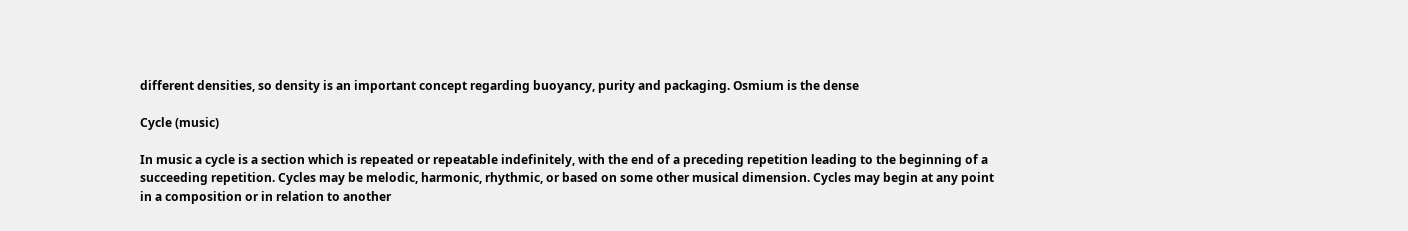different densities, so density is an important concept regarding buoyancy, purity and packaging. Osmium is the dense

Cycle (music)

In music a cycle is a section which is repeated or repeatable indefinitely, with the end of a preceding repetition leading to the beginning of a succeeding repetition. Cycles may be melodic, harmonic, rhythmic, or based on some other musical dimension. Cycles may begin at any point in a composition or in relation to another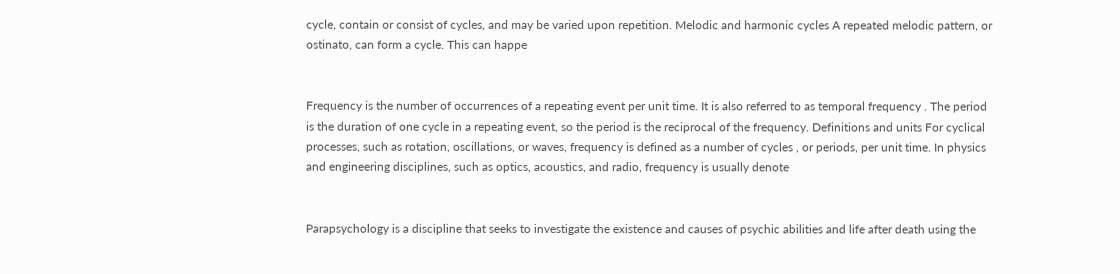cycle, contain or consist of cycles, and may be varied upon repetition. Melodic and harmonic cycles A repeated melodic pattern, or ostinato, can form a cycle. This can happe


Frequency is the number of occurrences of a repeating event per unit time. It is also referred to as temporal frequency . The period is the duration of one cycle in a repeating event, so the period is the reciprocal of the frequency. Definitions and units For cyclical processes, such as rotation, oscillations, or waves, frequency is defined as a number of cycles , or periods, per unit time. In physics and engineering disciplines, such as optics, acoustics, and radio, frequency is usually denote


Parapsychology is a discipline that seeks to investigate the existence and causes of psychic abilities and life after death using the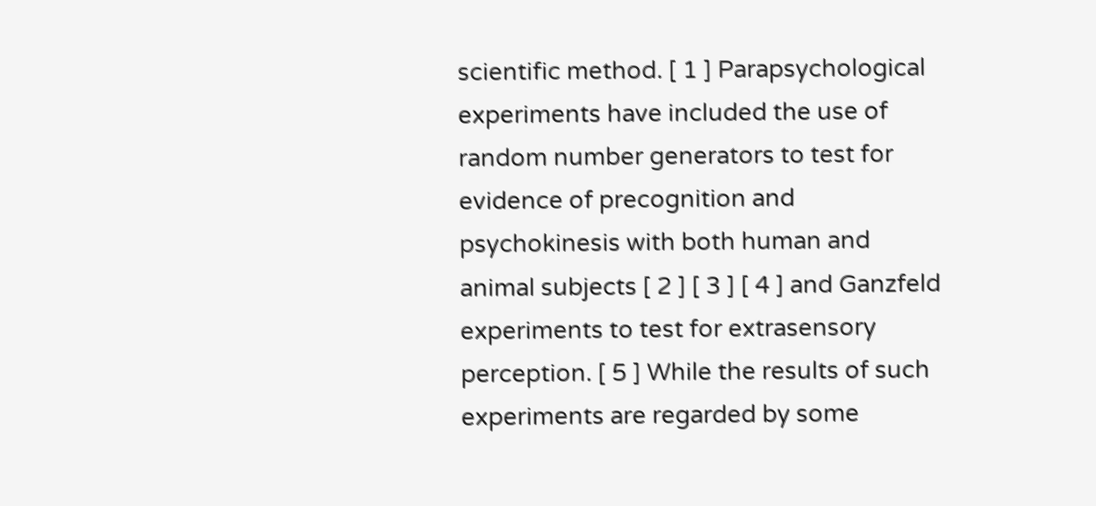scientific method. [ 1 ] Parapsychological experiments have included the use of random number generators to test for evidence of precognition and psychokinesis with both human and animal subjects [ 2 ] [ 3 ] [ 4 ] and Ganzfeld experiments to test for extrasensory perception. [ 5 ] While the results of such experiments are regarded by some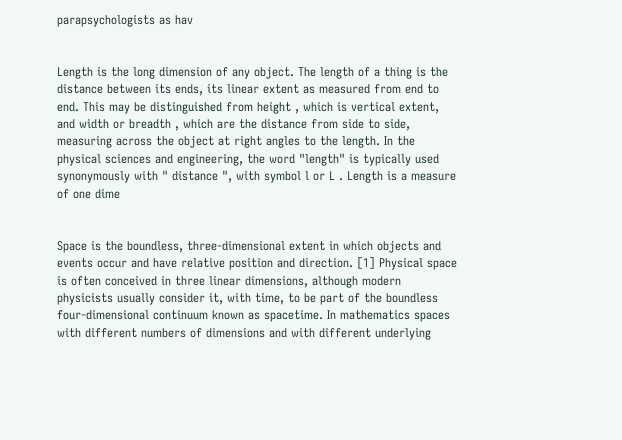parapsychologists as hav


Length is the long dimension of any object. The length of a thing is the distance between its ends, its linear extent as measured from end to end. This may be distinguished from height , which is vertical extent, and width or breadth , which are the distance from side to side, measuring across the object at right angles to the length. In the physical sciences and engineering, the word "length" is typically used synonymously with " distance ", with symbol l or L . Length is a measure of one dime


Space is the boundless, three-dimensional extent in which objects and events occur and have relative position and direction. [1] Physical space is often conceived in three linear dimensions, although modern physicists usually consider it, with time, to be part of the boundless four-dimensional continuum known as spacetime. In mathematics spaces with different numbers of dimensions and with different underlying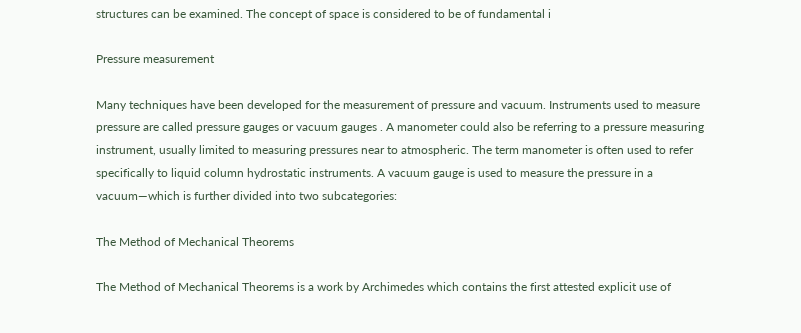structures can be examined. The concept of space is considered to be of fundamental i

Pressure measurement

Many techniques have been developed for the measurement of pressure and vacuum. Instruments used to measure pressure are called pressure gauges or vacuum gauges . A manometer could also be referring to a pressure measuring instrument, usually limited to measuring pressures near to atmospheric. The term manometer is often used to refer specifically to liquid column hydrostatic instruments. A vacuum gauge is used to measure the pressure in a vacuum—which is further divided into two subcategories:

The Method of Mechanical Theorems

The Method of Mechanical Theorems is a work by Archimedes which contains the first attested explicit use of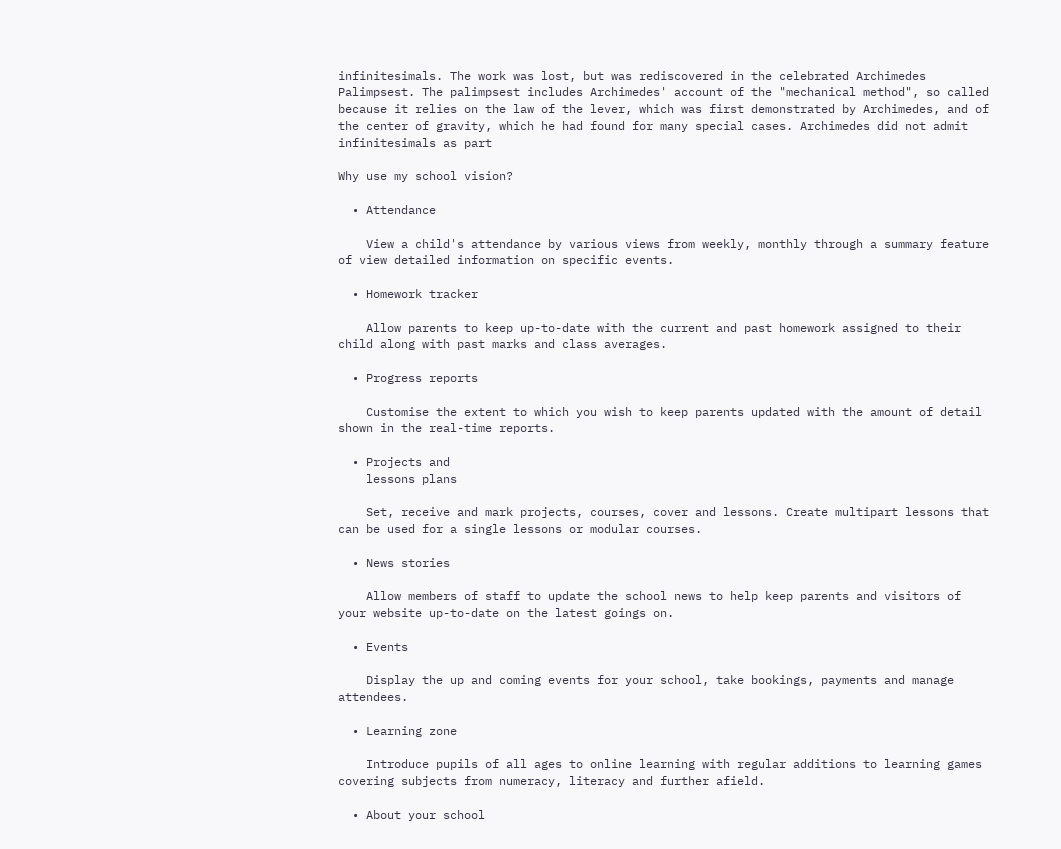infinitesimals. The work was lost, but was rediscovered in the celebrated Archimedes Palimpsest. The palimpsest includes Archimedes' account of the "mechanical method", so called because it relies on the law of the lever, which was first demonstrated by Archimedes, and of the center of gravity, which he had found for many special cases. Archimedes did not admit infinitesimals as part

Why use my school vision?

  • Attendance

    View a child's attendance by various views from weekly, monthly through a summary feature of view detailed information on specific events.

  • Homework tracker

    Allow parents to keep up-to-date with the current and past homework assigned to their child along with past marks and class averages.

  • Progress reports

    Customise the extent to which you wish to keep parents updated with the amount of detail shown in the real-time reports.

  • Projects and
    lessons plans

    Set, receive and mark projects, courses, cover and lessons. Create multipart lessons that can be used for a single lessons or modular courses.

  • News stories

    Allow members of staff to update the school news to help keep parents and visitors of your website up-to-date on the latest goings on.

  • Events

    Display the up and coming events for your school, take bookings, payments and manage attendees.

  • Learning zone

    Introduce pupils of all ages to online learning with regular additions to learning games covering subjects from numeracy, literacy and further afield.

  • About your school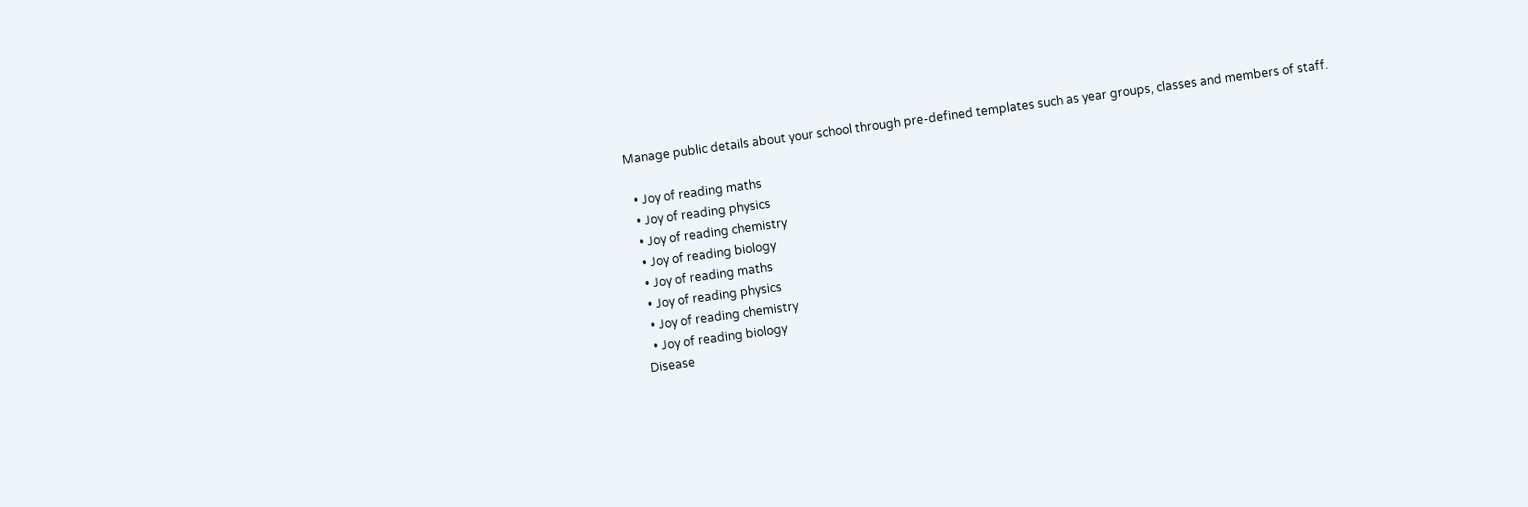Manage public details about your school through pre-defined templates such as year groups, classes and members of staff.

  • Joy of reading maths
  • Joy of reading physics
  • Joy of reading chemistry
  • Joy of reading biology
  • Joy of reading maths
  • Joy of reading physics
  • Joy of reading chemistry
  • Joy of reading biology
Disease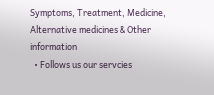Symptoms, Treatment, Medicine, Alternative medicines & Other information
  • Follows us our servcies